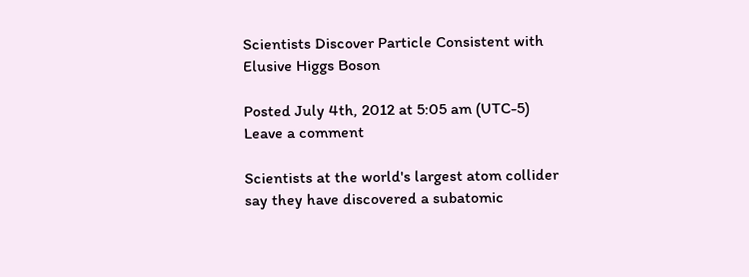Scientists Discover Particle Consistent with Elusive Higgs Boson

Posted July 4th, 2012 at 5:05 am (UTC-5)
Leave a comment

Scientists at the world's largest atom collider say they have discovered a subatomic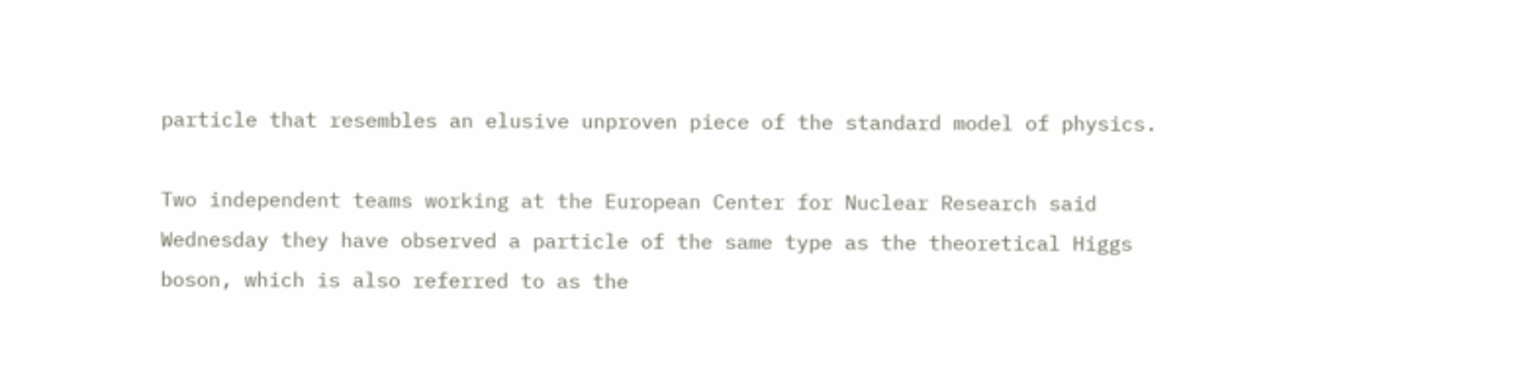particle that resembles an elusive unproven piece of the standard model of physics.

Two independent teams working at the European Center for Nuclear Research said Wednesday they have observed a particle of the same type as the theoretical Higgs boson, which is also referred to as the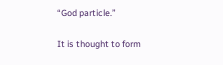“God particle.”

It is thought to form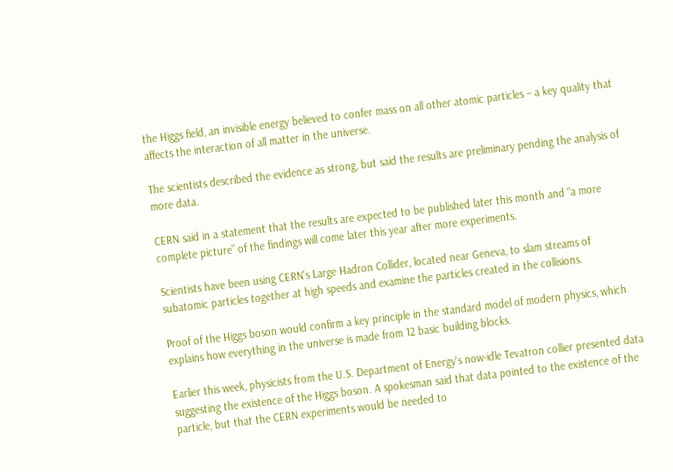the Higgs field, an invisible energy believed to confer mass on all other atomic particles – a key quality that affects the interaction of all matter in the universe.

The scientists described the evidence as strong, but said the results are preliminary pending the analysis of more data.

CERN said in a statement that the results are expected to be published later this month and “a more complete picture” of the findings will come later this year after more experiments.

Scientists have been using CERN's Large Hadron Collider, located near Geneva, to slam streams of subatomic particles together at high speeds and examine the particles created in the collisions.

Proof of the Higgs boson would confirm a key principle in the standard model of modern physics, which explains how everything in the universe is made from 12 basic building blocks.

Earlier this week, physicists from the U.S. Department of Energy's now-idle Tevatron collier presented data suggesting the existence of the Higgs boson. A spokesman said that data pointed to the existence of the particle, but that the CERN experiments would be needed to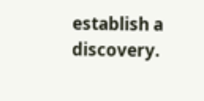establish a discovery.